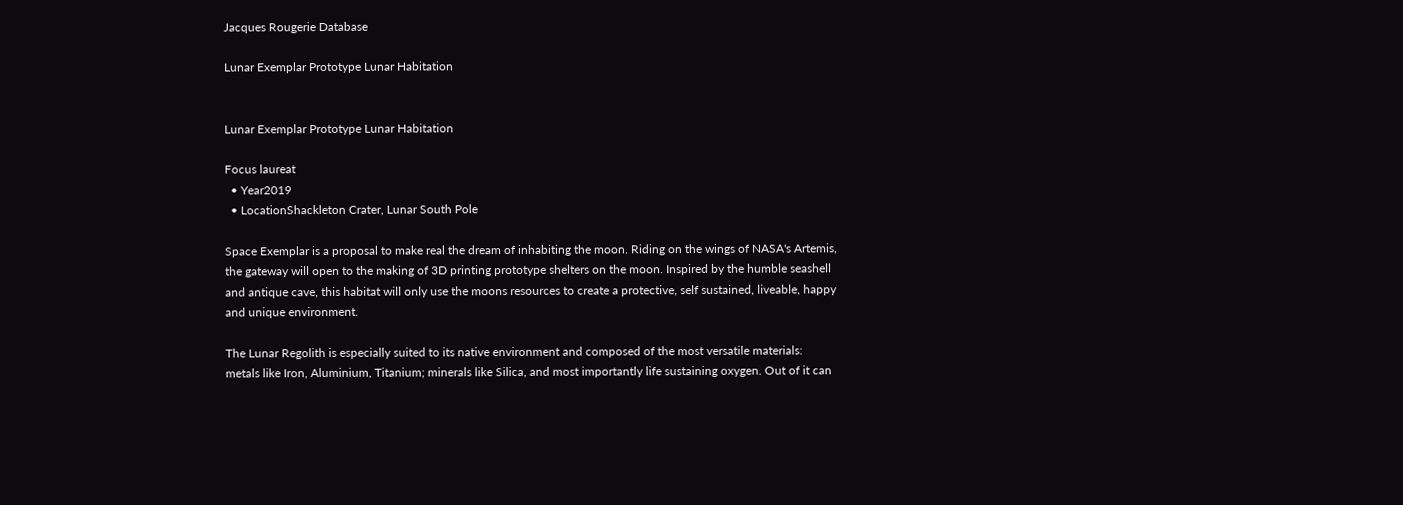Jacques Rougerie Database

Lunar Exemplar Prototype Lunar Habitation


Lunar Exemplar Prototype Lunar Habitation

Focus laureat
  • Year2019
  • LocationShackleton Crater, Lunar South Pole

Space Exemplar is a proposal to make real the dream of inhabiting the moon. Riding on the wings of NASA's Artemis, the gateway will open to the making of 3D printing prototype shelters on the moon. Inspired by the humble seashell and antique cave, this habitat will only use the moons resources to create a protective, self sustained, liveable, happy and unique environment.

The Lunar Regolith is especially suited to its native environment and composed of the most versatile materials: metals like Iron, Aluminium, Titanium; minerals like Silica, and most importantly life sustaining oxygen. Out of it can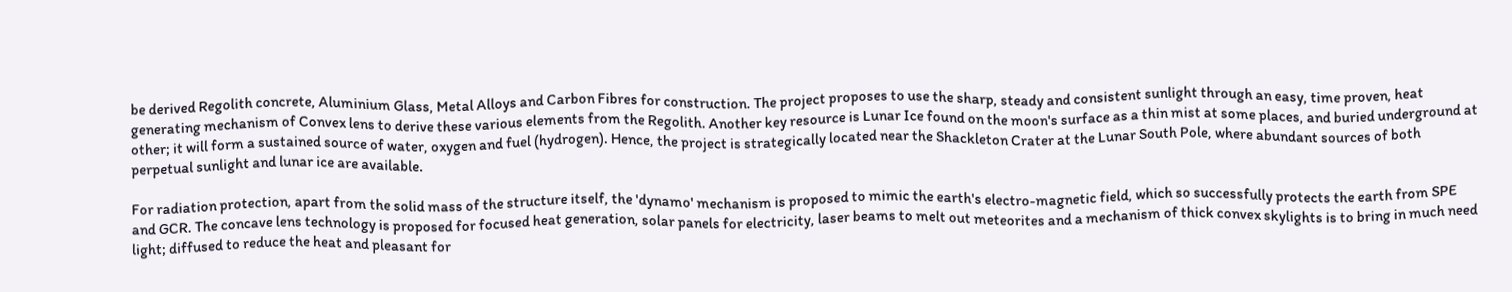be derived Regolith concrete, Aluminium Glass, Metal Alloys and Carbon Fibres for construction. The project proposes to use the sharp, steady and consistent sunlight through an easy, time proven, heat generating mechanism of Convex lens to derive these various elements from the Regolith. Another key resource is Lunar Ice found on the moon's surface as a thin mist at some places, and buried underground at other; it will form a sustained source of water, oxygen and fuel (hydrogen). Hence, the project is strategically located near the Shackleton Crater at the Lunar South Pole, where abundant sources of both perpetual sunlight and lunar ice are available.

For radiation protection, apart from the solid mass of the structure itself, the 'dynamo' mechanism is proposed to mimic the earth's electro-magnetic field, which so successfully protects the earth from SPE and GCR. The concave lens technology is proposed for focused heat generation, solar panels for electricity, laser beams to melt out meteorites and a mechanism of thick convex skylights is to bring in much need light; diffused to reduce the heat and pleasant for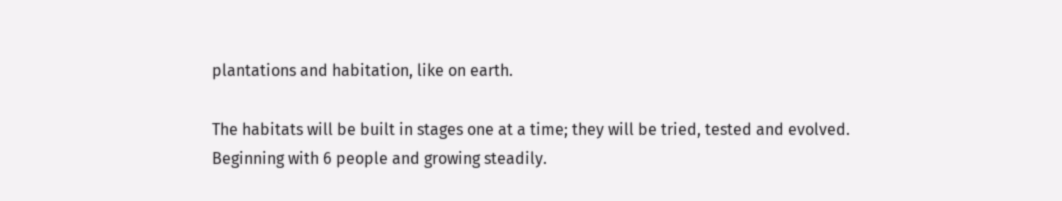plantations and habitation, like on earth.

The habitats will be built in stages one at a time; they will be tried, tested and evolved. Beginning with 6 people and growing steadily.